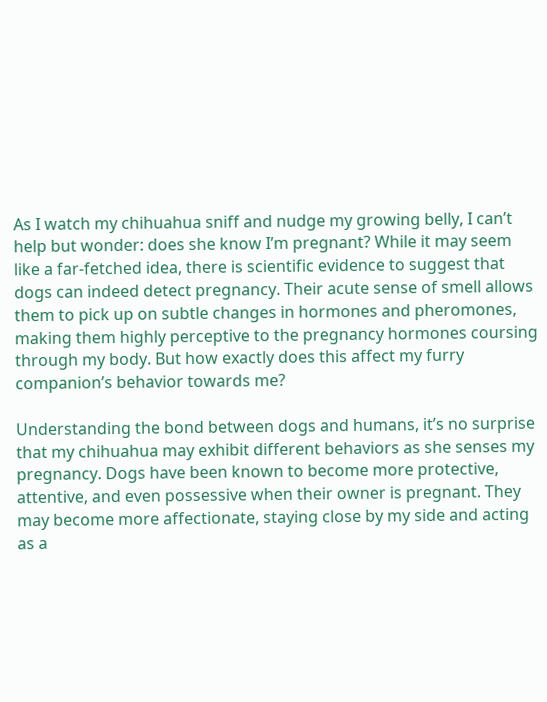As I watch my chihuahua sniff and nudge my growing belly, I can’t help but wonder: does she know I’m pregnant? While it may seem like a far-fetched idea, there is scientific evidence to suggest that dogs can indeed detect pregnancy. Their acute sense of smell allows them to pick up on subtle changes in hormones and pheromones, making them highly perceptive to the pregnancy hormones coursing through my body. But how exactly does this affect my furry companion’s behavior towards me?

Understanding the bond between dogs and humans, it’s no surprise that my chihuahua may exhibit different behaviors as she senses my pregnancy. Dogs have been known to become more protective, attentive, and even possessive when their owner is pregnant. They may become more affectionate, staying close by my side and acting as a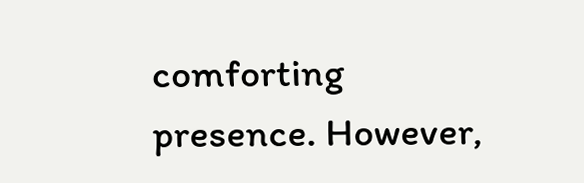comforting presence. However,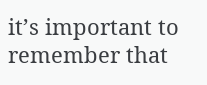it’s important to remember that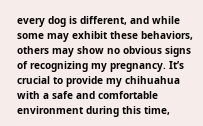every dog is different, and while some may exhibit these behaviors, others may show no obvious signs of recognizing my pregnancy. It’s crucial to provide my chihuahua with a safe and comfortable environment during this time,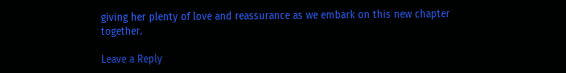giving her plenty of love and reassurance as we embark on this new chapter together.

Leave a Reply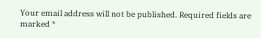Your email address will not be published. Required fields are marked *